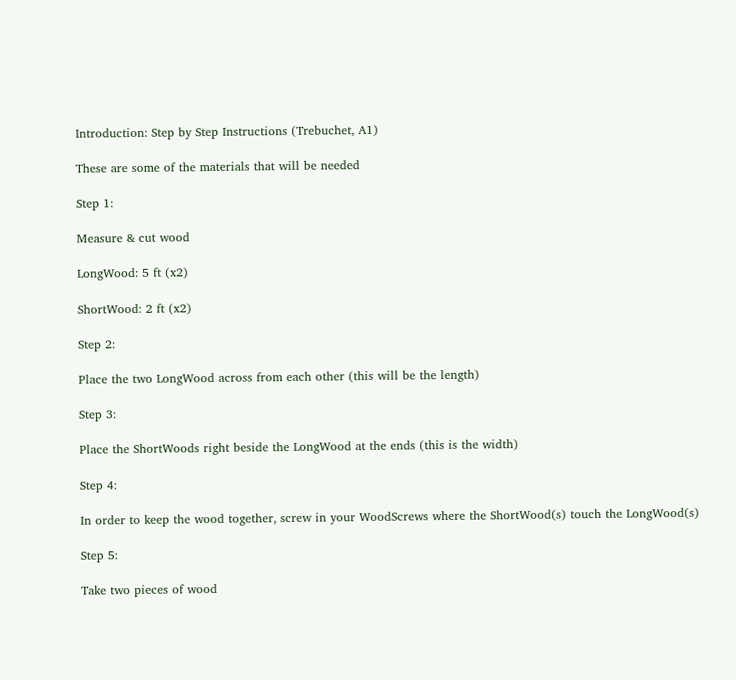Introduction: Step by Step Instructions (Trebuchet, A1)

These are some of the materials that will be needed

Step 1:

Measure & cut wood

LongWood: 5 ft (x2)

ShortWood: 2 ft (x2)

Step 2:

Place the two LongWood across from each other (this will be the length)

Step 3:

Place the ShortWoods right beside the LongWood at the ends (this is the width)

Step 4:

In order to keep the wood together, screw in your WoodScrews where the ShortWood(s) touch the LongWood(s)

Step 5:

Take two pieces of wood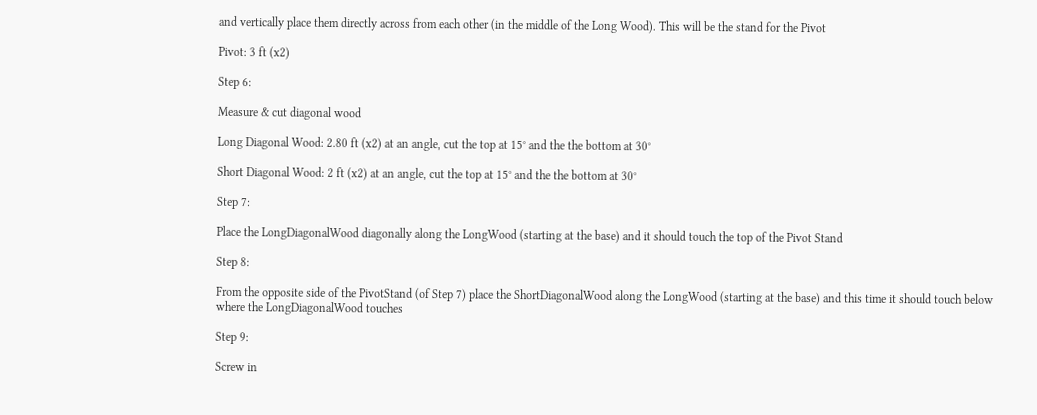and vertically place them directly across from each other (in the middle of the Long Wood). This will be the stand for the Pivot

Pivot: 3 ft (x2)

Step 6:

Measure & cut diagonal wood

Long Diagonal Wood: 2.80 ft (x2) at an angle, cut the top at 15° and the the bottom at 30°

Short Diagonal Wood: 2 ft (x2) at an angle, cut the top at 15° and the the bottom at 30°

Step 7:

Place the LongDiagonalWood diagonally along the LongWood (starting at the base) and it should touch the top of the Pivot Stand

Step 8:

From the opposite side of the PivotStand (of Step 7) place the ShortDiagonalWood along the LongWood (starting at the base) and this time it should touch below where the LongDiagonalWood touches

Step 9:

Screw in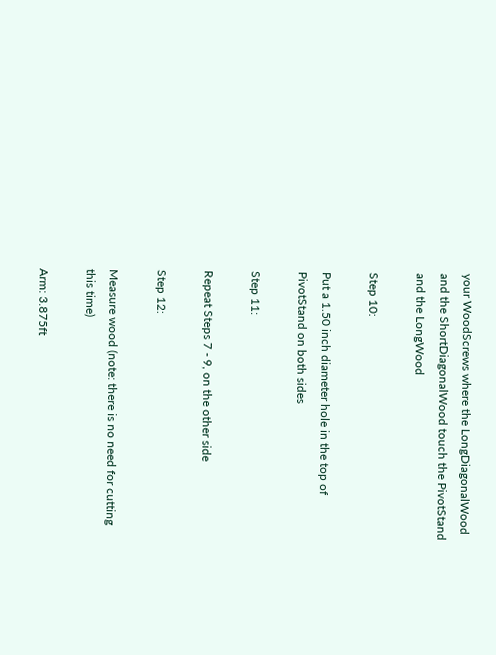your WoodScrews where the LongDiagonalWood and the ShortDiagonalWood touch the PivotStand and the LongWood

Step 10:

Put a 1.50 inch diameter hole in the top of PivotStand on both sides

Step 11:

Repeat Steps 7 - 9, on the other side

Step 12:

Measure wood (note: there is no need for cutting this time)

Arm: 3.875ft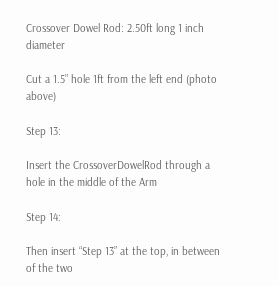Crossover Dowel Rod: 2.50ft long 1 inch diameter

Cut a 1.5” hole 1ft from the left end (photo above)

Step 13:

Insert the CrossoverDowelRod through a hole in the middle of the Arm

Step 14:

Then insert “Step 13” at the top, in between of the two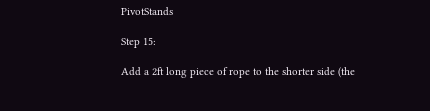PivotStands

Step 15:

Add a 2ft long piece of rope to the shorter side (the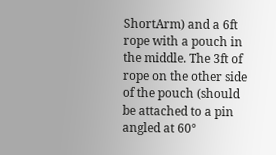ShortArm) and a 6ft rope with a pouch in the middle. The 3ft of rope on the other side of the pouch (should be attached to a pin angled at 60°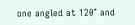one angled at 120° and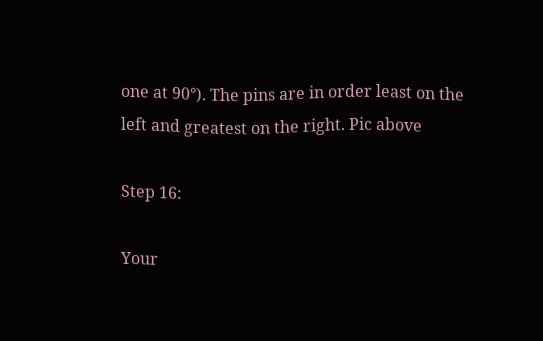one at 90°). The pins are in order least on the left and greatest on the right. Pic above

Step 16:

Your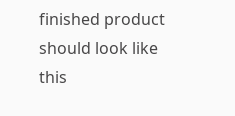finished product should look like this